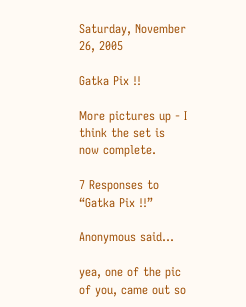Saturday, November 26, 2005

Gatka Pix !!

More pictures up - I think the set is now complete.

7 Responses to “Gatka Pix !!”

Anonymous said...

yea, one of the pic of you, came out so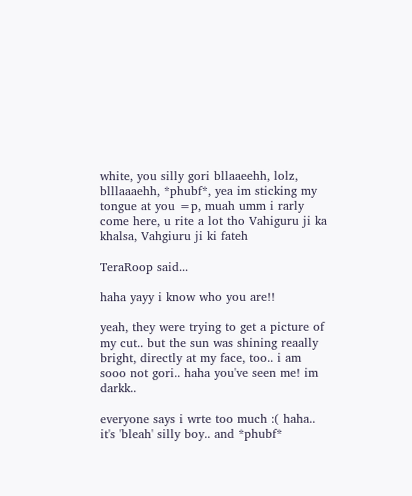white, you silly gori bllaaeehh, lolz, blllaaaehh, *phubf*, yea im sticking my tongue at you =p, muah umm i rarly come here, u rite a lot tho Vahiguru ji ka khalsa, Vahgiuru ji ki fateh

TeraRoop said...

haha yayy i know who you are!!

yeah, they were trying to get a picture of my cut.. but the sun was shining reaally bright, directly at my face, too.. i am sooo not gori.. haha you've seen me! im darkk..

everyone says i wrte too much :( haha.. it's 'bleah' silly boy.. and *phubf*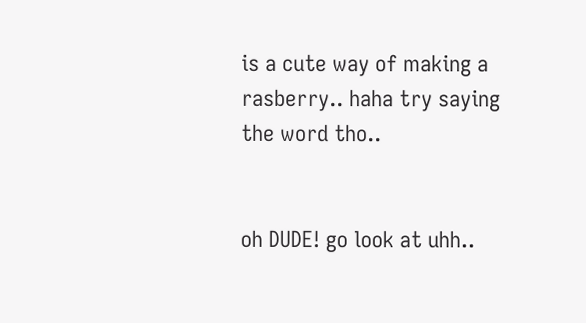is a cute way of making a rasberry.. haha try saying the word tho..


oh DUDE! go look at uhh..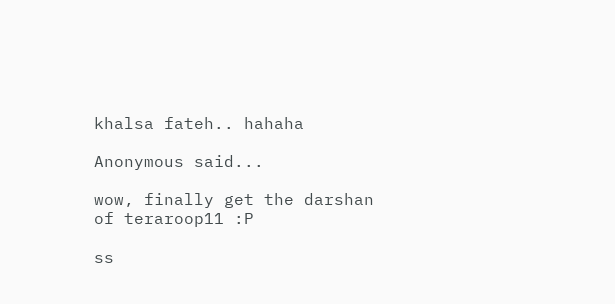khalsa fateh.. hahaha

Anonymous said...

wow, finally get the darshan of teraroop11 :P

ss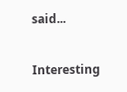said...

Interesting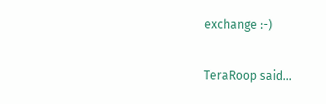exchange :-)

TeraRoop said...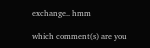exchange.. hmm

which comment(s) are you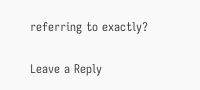referring to exactly?

Leave a Reply